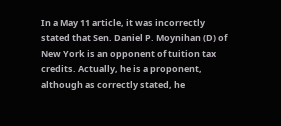In a May 11 article, it was incorrectly stated that Sen. Daniel P. Moynihan (D) of New York is an opponent of tuition tax credits. Actually, he is a proponent, although as correctly stated, he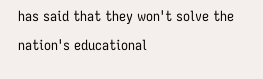has said that they won't solve the nation's educational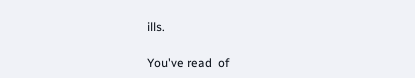ills.

You've read  of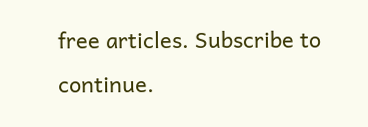free articles. Subscribe to continue.